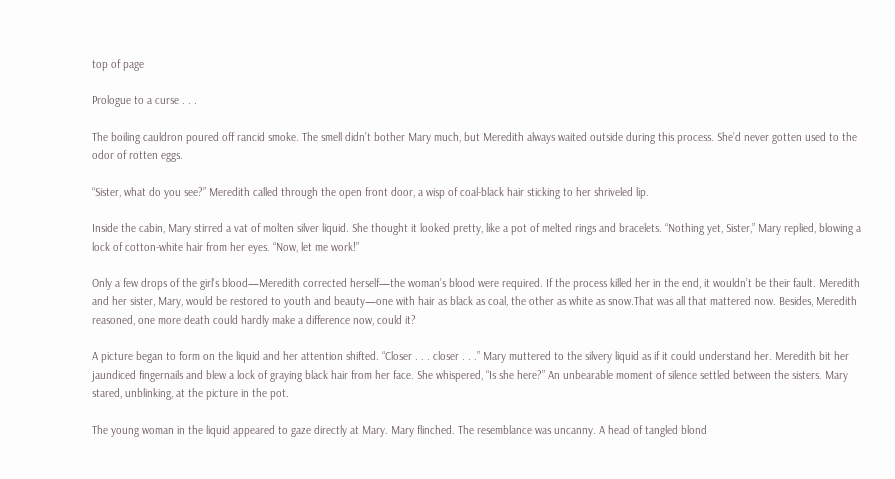top of page

Prologue to a curse . . .

The boiling cauldron poured off rancid smoke. The smell didn’t bother Mary much, but Meredith always waited outside during this process. She’d never gotten used to the odor of rotten eggs.

“Sister, what do you see?” Meredith called through the open front door, a wisp of coal-black hair sticking to her shriveled lip.

Inside the cabin, Mary stirred a vat of molten silver liquid. She thought it looked pretty, like a pot of melted rings and bracelets. “Nothing yet, Sister,” Mary replied, blowing a lock of cotton-white hair from her eyes. “Now, let me work!”

Only a few drops of the girl’s blood—Meredith corrected herself—the woman’s blood were required. If the process killed her in the end, it wouldn’t be their fault. Meredith and her sister, Mary, would be restored to youth and beauty—one with hair as black as coal, the other as white as snow.That was all that mattered now. Besides, Meredith reasoned, one more death could hardly make a difference now, could it?

A picture began to form on the liquid and her attention shifted. “Closer . . . closer . . .” Mary muttered to the silvery liquid as if it could understand her. Meredith bit her jaundiced fingernails and blew a lock of graying black hair from her face. She whispered, “Is she here?” An unbearable moment of silence settled between the sisters. Mary stared, unblinking, at the picture in the pot.

The young woman in the liquid appeared to gaze directly at Mary. Mary flinched. The resemblance was uncanny. A head of tangled blond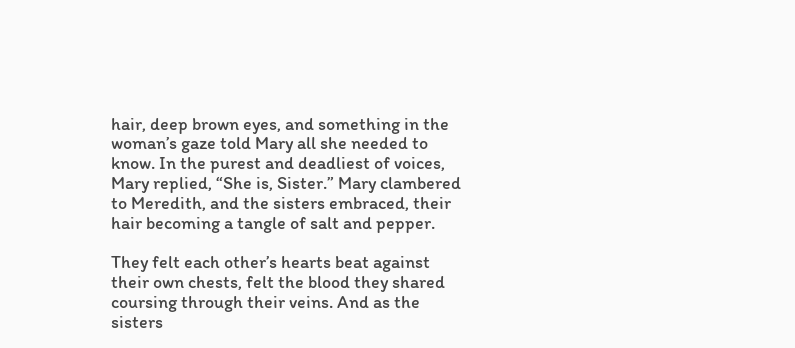hair, deep brown eyes, and something in the woman’s gaze told Mary all she needed to know. In the purest and deadliest of voices, Mary replied, “She is, Sister.” Mary clambered to Meredith, and the sisters embraced, their hair becoming a tangle of salt and pepper.

They felt each other’s hearts beat against their own chests, felt the blood they shared coursing through their veins. And as the sisters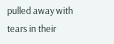pulled away with tears in their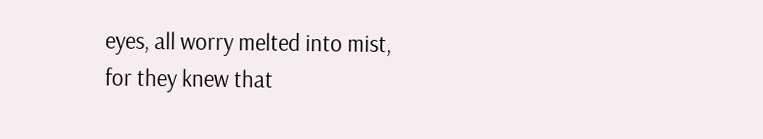eyes, all worry melted into mist, for they knew that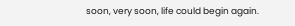soon, very soon, life could begin again.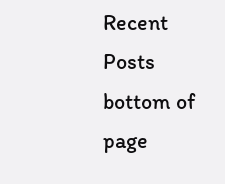Recent Posts
bottom of page